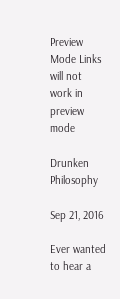Preview Mode Links will not work in preview mode

Drunken Philosophy

Sep 21, 2016

Ever wanted to hear a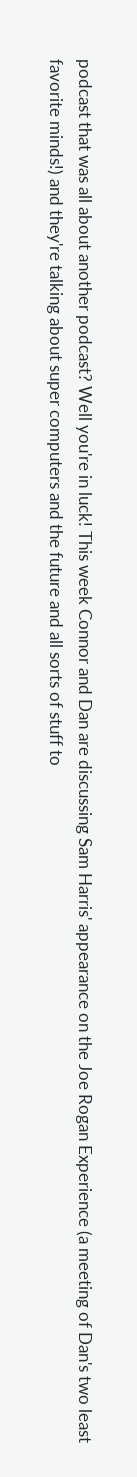podcast that was all about another podcast? Well you're in luck! This week Connor and Dan are discussing Sam Harris' appearance on the Joe Rogan Experience (a meeting of Dan's two least favorite minds!) and they're talking about super computers and the future and all sorts of stuff to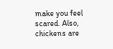make you feel scared. Also, chickens are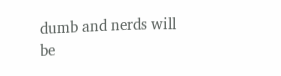dumb and nerds will be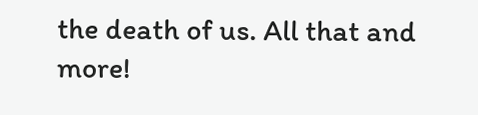the death of us. All that and more!